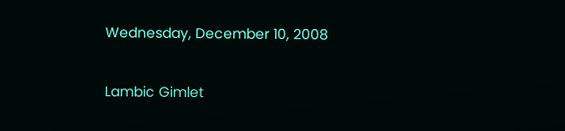Wednesday, December 10, 2008

Lambic Gimlet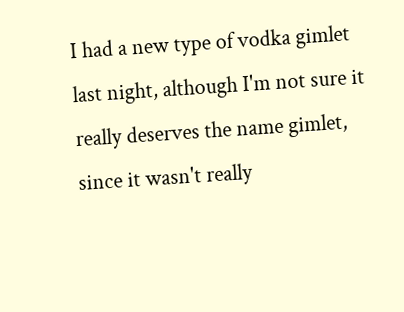I had a new type of vodka gimlet last night, although I'm not sure it really deserves the name gimlet, since it wasn't really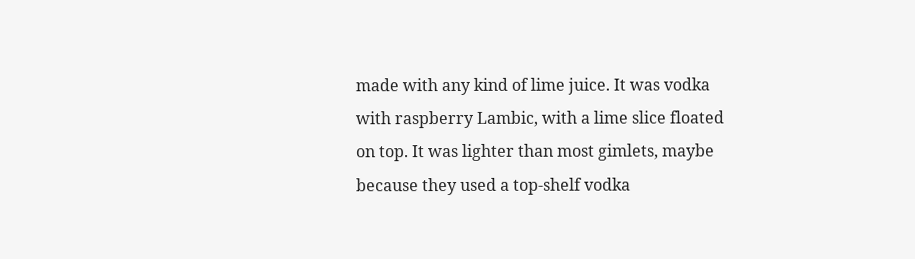made with any kind of lime juice. It was vodka with raspberry Lambic, with a lime slice floated on top. It was lighter than most gimlets, maybe because they used a top-shelf vodka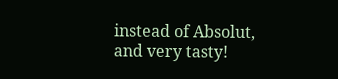instead of Absolut, and very tasty!